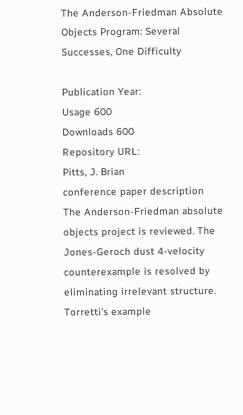The Anderson-Friedman Absolute Objects Program: Several Successes, One Difficulty

Publication Year:
Usage 600
Downloads 600
Repository URL:
Pitts, J. Brian
conference paper description
The Anderson-Friedman absolute objects project is reviewed. The Jones-Geroch dust 4-velocity counterexample is resolved by eliminating irrelevant structure. Torretti's example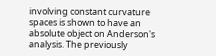involving constant curvature spaces is shown to have an absolute object on Anderson's analysis. The previously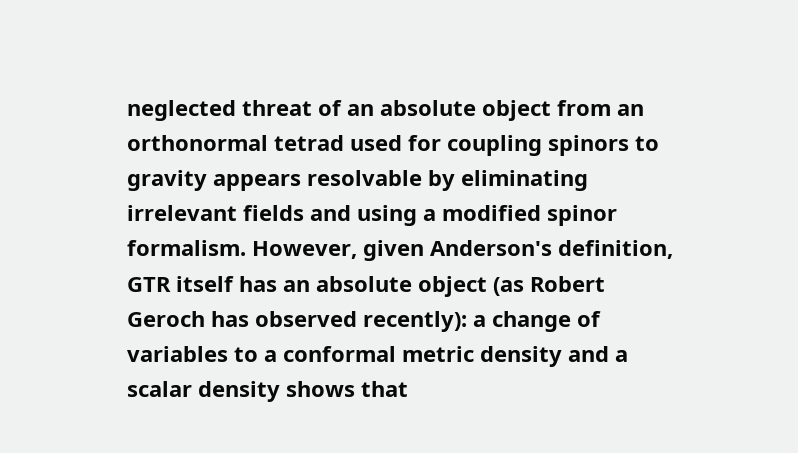neglected threat of an absolute object from an orthonormal tetrad used for coupling spinors to gravity appears resolvable by eliminating irrelevant fields and using a modified spinor formalism. However, given Anderson's definition, GTR itself has an absolute object (as Robert Geroch has observed recently): a change of variables to a conformal metric density and a scalar density shows that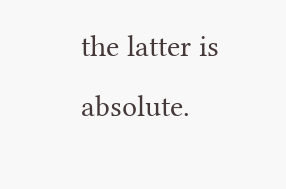the latter is absolute.